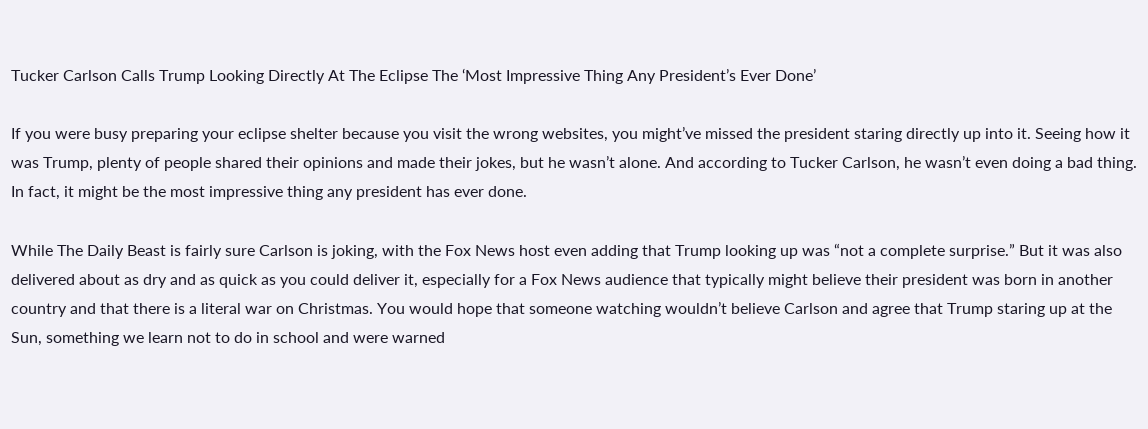Tucker Carlson Calls Trump Looking Directly At The Eclipse The ‘Most Impressive Thing Any President’s Ever Done’

If you were busy preparing your eclipse shelter because you visit the wrong websites, you might’ve missed the president staring directly up into it. Seeing how it was Trump, plenty of people shared their opinions and made their jokes, but he wasn’t alone. And according to Tucker Carlson, he wasn’t even doing a bad thing. In fact, it might be the most impressive thing any president has ever done.

While The Daily Beast is fairly sure Carlson is joking, with the Fox News host even adding that Trump looking up was “not a complete surprise.” But it was also delivered about as dry and as quick as you could deliver it, especially for a Fox News audience that typically might believe their president was born in another country and that there is a literal war on Christmas. You would hope that someone watching wouldn’t believe Carlson and agree that Trump staring up at the Sun, something we learn not to do in school and were warned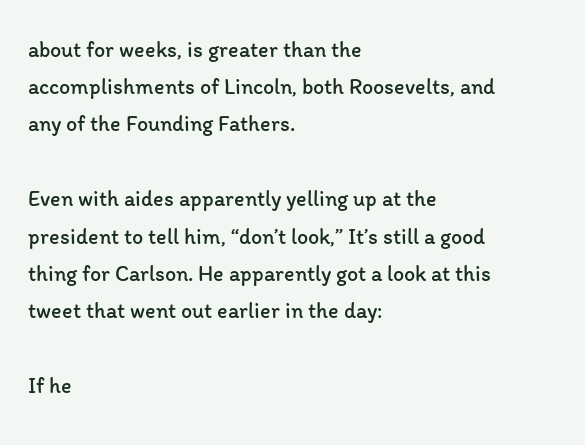about for weeks, is greater than the accomplishments of Lincoln, both Roosevelts, and any of the Founding Fathers.

Even with aides apparently yelling up at the president to tell him, “don’t look,” It’s still a good thing for Carlson. He apparently got a look at this tweet that went out earlier in the day:

If he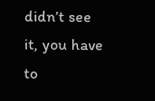didn’t see it, you have to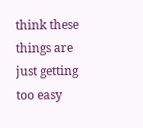think these things are just getting too easy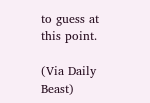to guess at this point.

(Via Daily Beast)